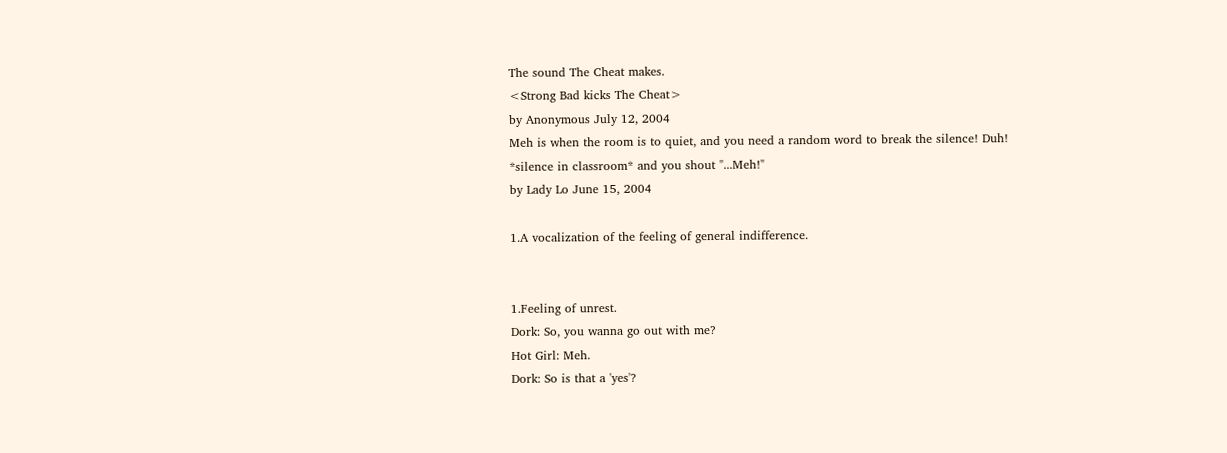The sound The Cheat makes.
<Strong Bad kicks The Cheat>
by Anonymous July 12, 2004
Meh is when the room is to quiet, and you need a random word to break the silence! Duh!
*silence in classroom* and you shout "...Meh!"
by Lady Lo June 15, 2004

1.A vocalization of the feeling of general indifference.


1.Feeling of unrest.
Dork: So, you wanna go out with me?
Hot Girl: Meh.
Dork: So is that a 'yes'?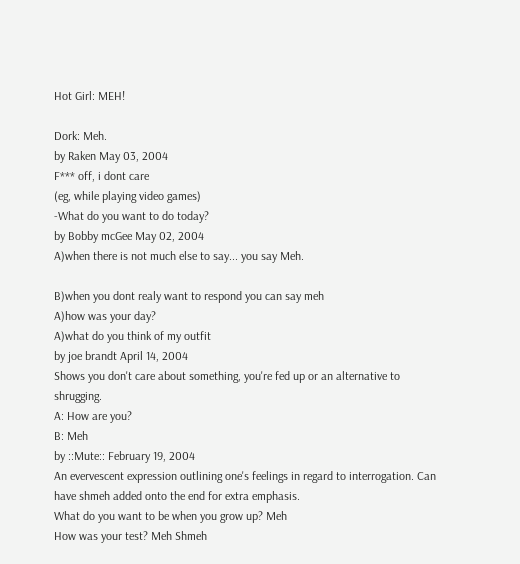Hot Girl: MEH!

Dork: Meh.
by Raken May 03, 2004
F*** off, i dont care
(eg, while playing video games)
-What do you want to do today?
by Bobby mcGee May 02, 2004
A)when there is not much else to say... you say Meh.

B)when you dont realy want to respond you can say meh
A)how was your day?
A)what do you think of my outfit
by joe brandt April 14, 2004
Shows you don't care about something, you're fed up or an alternative to shrugging.
A: How are you?
B: Meh
by ::Mute:: February 19, 2004
An evervescent expression outlining one's feelings in regard to interrogation. Can have shmeh added onto the end for extra emphasis.
What do you want to be when you grow up? Meh
How was your test? Meh Shmeh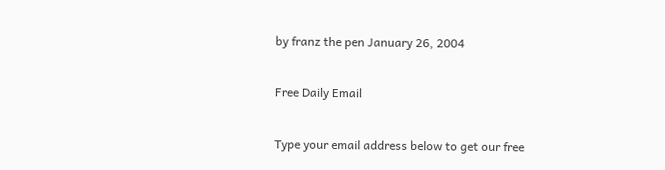by franz the pen January 26, 2004

Free Daily Email

Type your email address below to get our free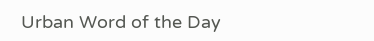Urban Word of the Day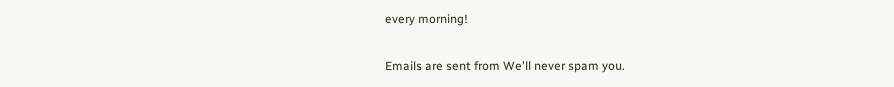every morning!

Emails are sent from We'll never spam you.